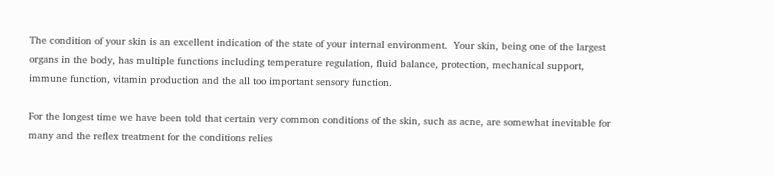The condition of your skin is an excellent indication of the state of your internal environment.  Your skin, being one of the largest organs in the body, has multiple functions including temperature regulation, fluid balance, protection, mechanical support, immune function, vitamin production and the all too important sensory function.

For the longest time we have been told that certain very common conditions of the skin, such as acne, are somewhat inevitable for many and the reflex treatment for the conditions relies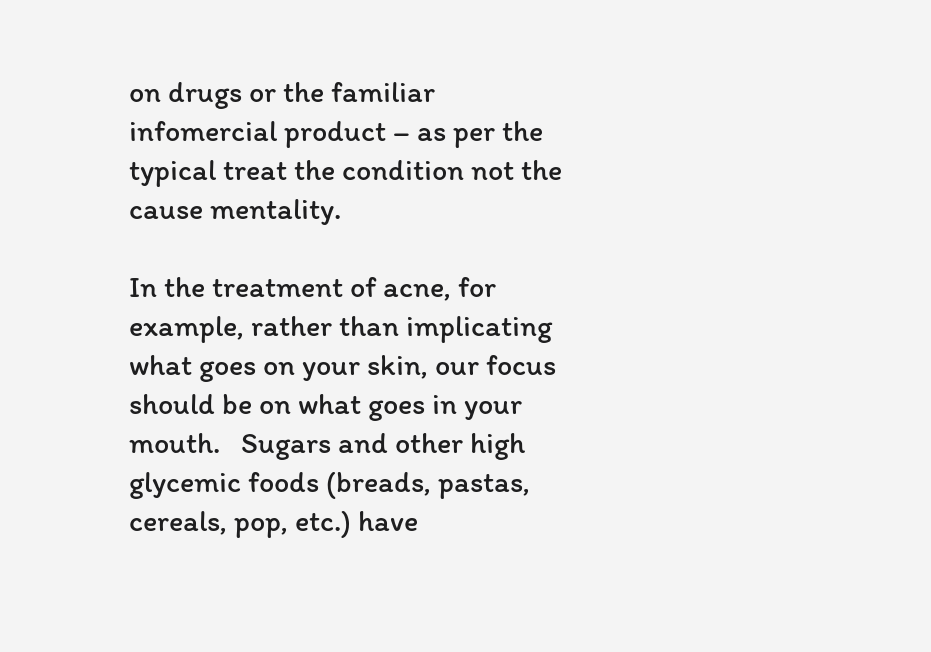on drugs or the familiar infomercial product – as per the typical treat the condition not the cause mentality.

In the treatment of acne, for example, rather than implicating what goes on your skin, our focus should be on what goes in your mouth.   Sugars and other high glycemic foods (breads, pastas, cereals, pop, etc.) have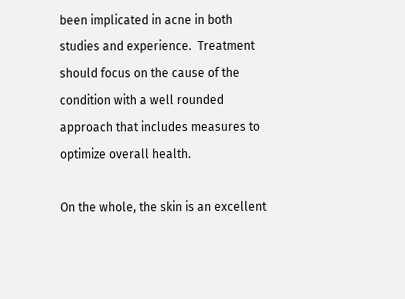been implicated in acne in both studies and experience.  Treatment should focus on the cause of the condition with a well rounded approach that includes measures to optimize overall health.

On the whole, the skin is an excellent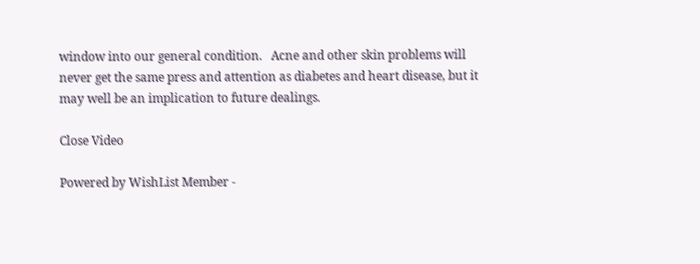window into our general condition.   Acne and other skin problems will never get the same press and attention as diabetes and heart disease, but it may well be an implication to future dealings.

Close Video

Powered by WishList Member -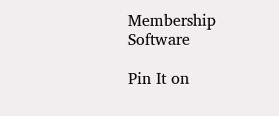Membership Software

Pin It on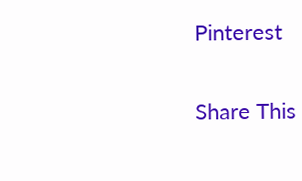Pinterest

Share This